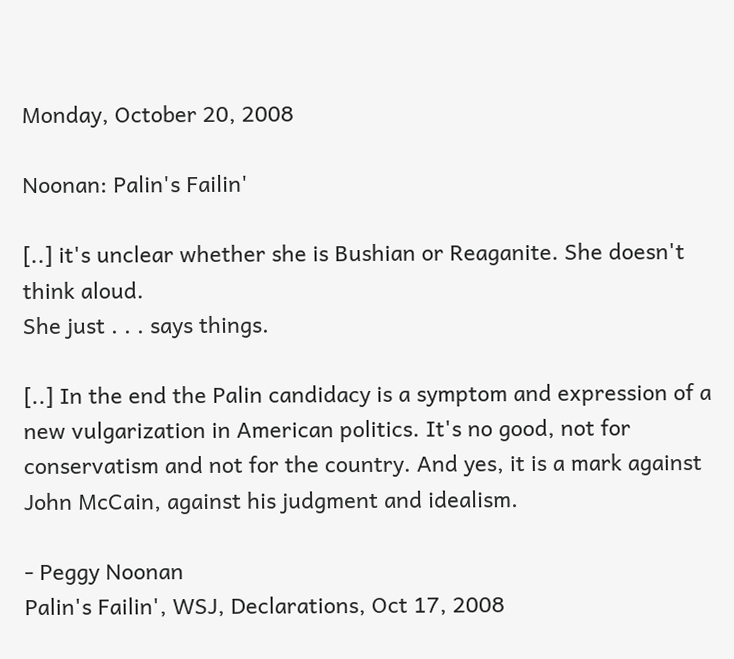Monday, October 20, 2008

Noonan: Palin's Failin'

[..] it's unclear whether she is Bushian or Reaganite. She doesn't think aloud.
She just . . . says things.

[..] In the end the Palin candidacy is a symptom and expression of a new vulgarization in American politics. It's no good, not for conservatism and not for the country. And yes, it is a mark against John McCain, against his judgment and idealism.

- Peggy Noonan
Palin's Failin', WSJ, Declarations, Oct 17, 2008